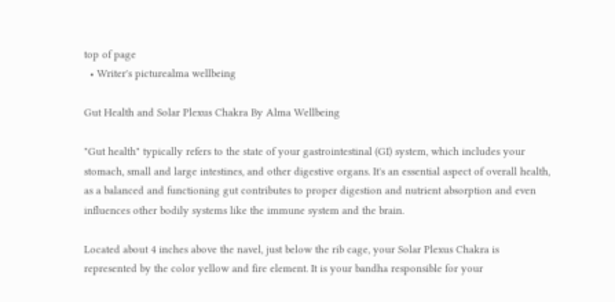top of page
  • Writer's picturealma wellbeing

Gut Health and Solar Plexus Chakra By Alma Wellbeing

"Gut health" typically refers to the state of your gastrointestinal (GI) system, which includes your stomach, small and large intestines, and other digestive organs. It's an essential aspect of overall health, as a balanced and functioning gut contributes to proper digestion and nutrient absorption and even influences other bodily systems like the immune system and the brain.

Located about 4 inches above the navel, just below the rib cage, your Solar Plexus Chakra is represented by the color yellow and fire element. It is your bandha responsible for your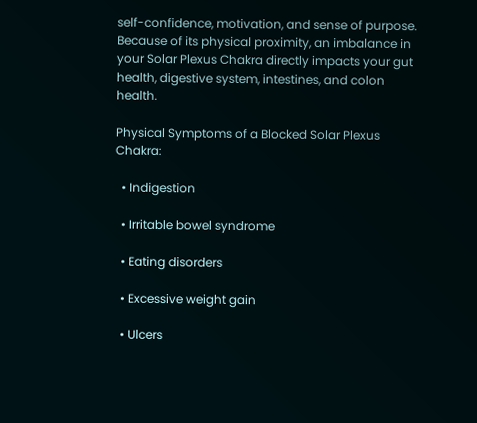self-confidence, motivation, and sense of purpose. Because of its physical proximity, an imbalance in your Solar Plexus Chakra directly impacts your gut health, digestive system, intestines, and colon health.

Physical Symptoms of a Blocked Solar Plexus Chakra:

  • Indigestion

  • Irritable bowel syndrome

  • Eating disorders

  • Excessive weight gain

  • Ulcers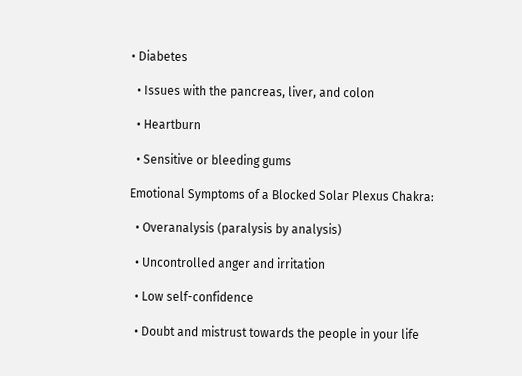• Diabetes

  • Issues with the pancreas, liver, and colon

  • Heartburn

  • Sensitive or bleeding gums

Emotional Symptoms of a Blocked Solar Plexus Chakra:

  • Overanalysis (paralysis by analysis)

  • Uncontrolled anger and irritation

  • Low self-confidence

  • Doubt and mistrust towards the people in your life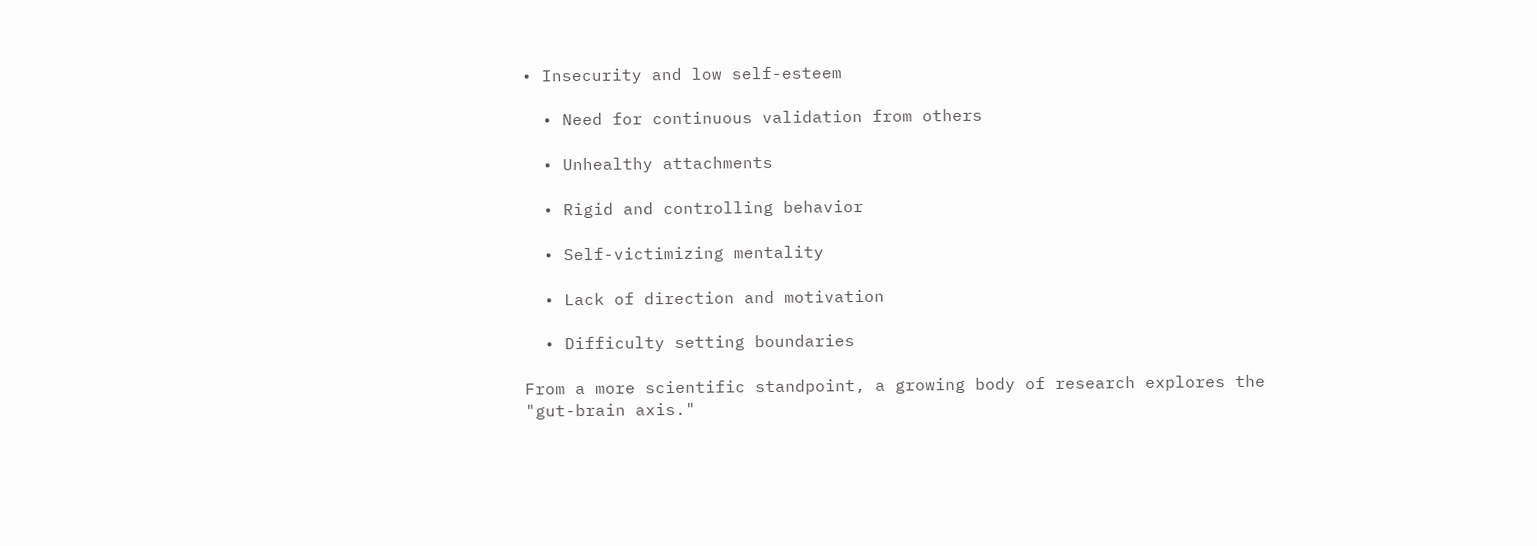• Insecurity and low self-esteem

  • Need for continuous validation from others

  • Unhealthy attachments

  • Rigid and controlling behavior

  • Self-victimizing mentality

  • Lack of direction and motivation

  • Difficulty setting boundaries

From a more scientific standpoint, a growing body of research explores the "gut-brain axis."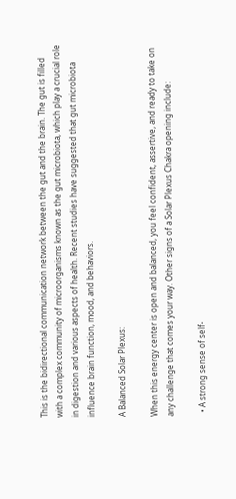This is the bidirectional communication network between the gut and the brain. The gut is filled with a complex community of microorganisms known as the gut microbiota, which play a crucial role in digestion and various aspects of health. Recent studies have suggested that gut microbiota influence brain function, mood, and behaviors.

A Balanced Solar Plexus:

When this energy center is open and balanced, you feel confident, assertive, and ready to take on any challenge that comes your way. Other signs of a Solar Plexus Chakra opening include:

  • A strong sense of self-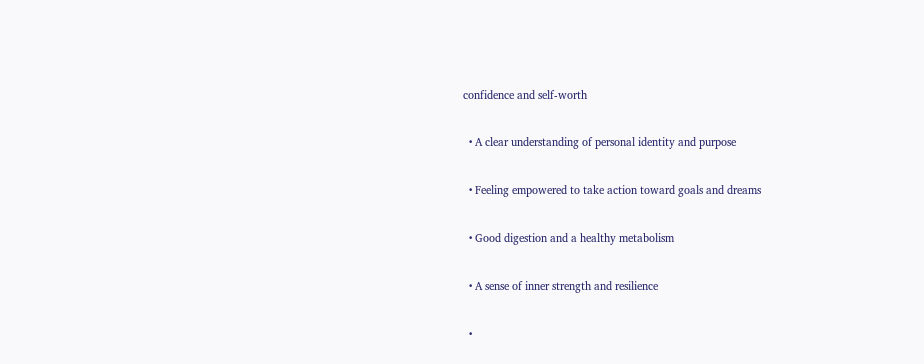confidence and self-worth

  • A clear understanding of personal identity and purpose

  • Feeling empowered to take action toward goals and dreams

  • Good digestion and a healthy metabolism

  • A sense of inner strength and resilience

  •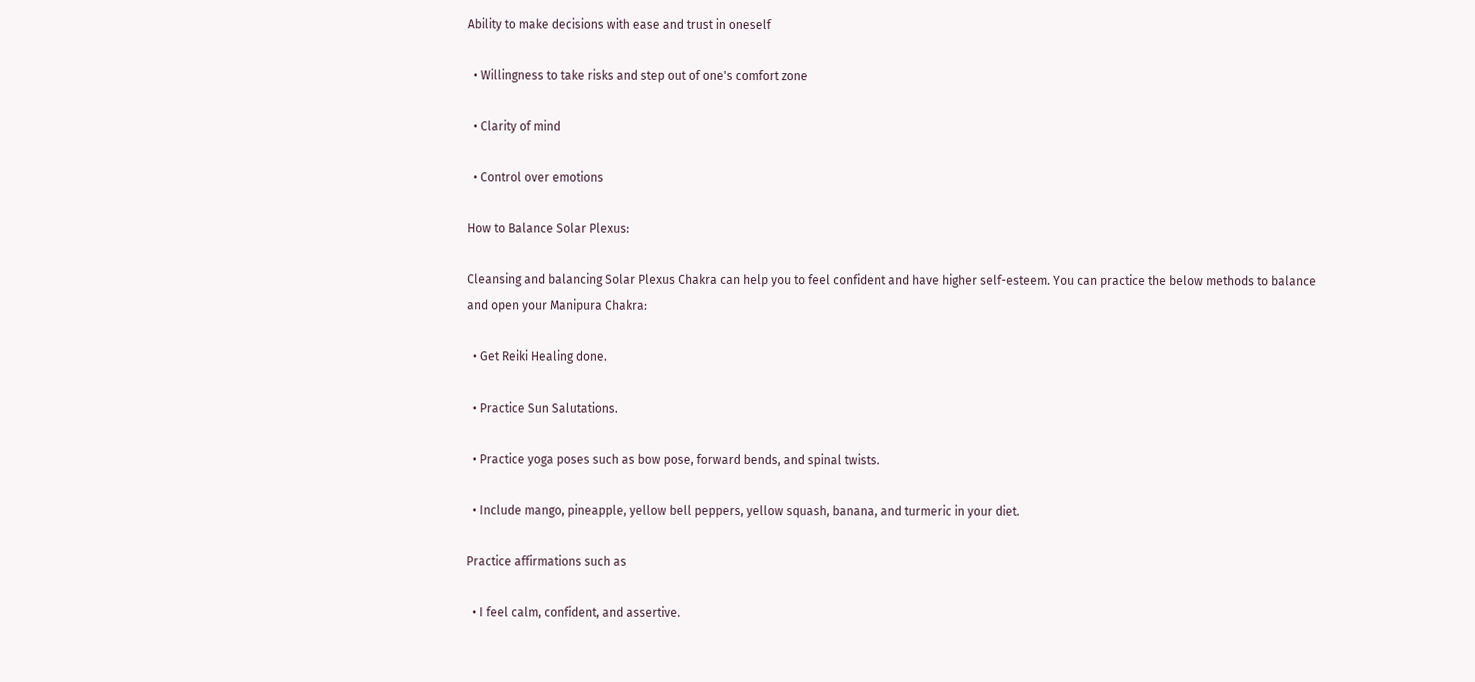Ability to make decisions with ease and trust in oneself

  • Willingness to take risks and step out of one's comfort zone

  • Clarity of mind

  • Control over emotions

How to Balance Solar Plexus:

Cleansing and balancing Solar Plexus Chakra can help you to feel confident and have higher self-esteem. You can practice the below methods to balance and open your Manipura Chakra:

  • Get Reiki Healing done.

  • Practice Sun Salutations.

  • Practice yoga poses such as bow pose, forward bends, and spinal twists.

  • Include mango, pineapple, yellow bell peppers, yellow squash, banana, and turmeric in your diet.

Practice affirmations such as

  • I feel calm, confident, and assertive.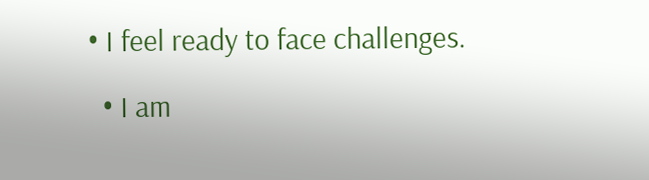• I feel ready to face challenges.

  • I am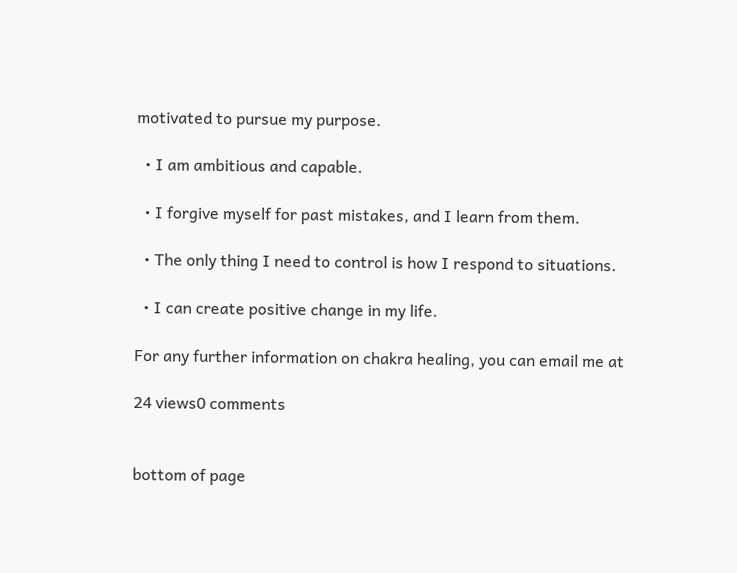motivated to pursue my purpose.

  • I am ambitious and capable.

  • I forgive myself for past mistakes, and I learn from them.

  • The only thing I need to control is how I respond to situations.

  • I can create positive change in my life.

For any further information on chakra healing, you can email me at

24 views0 comments


bottom of page